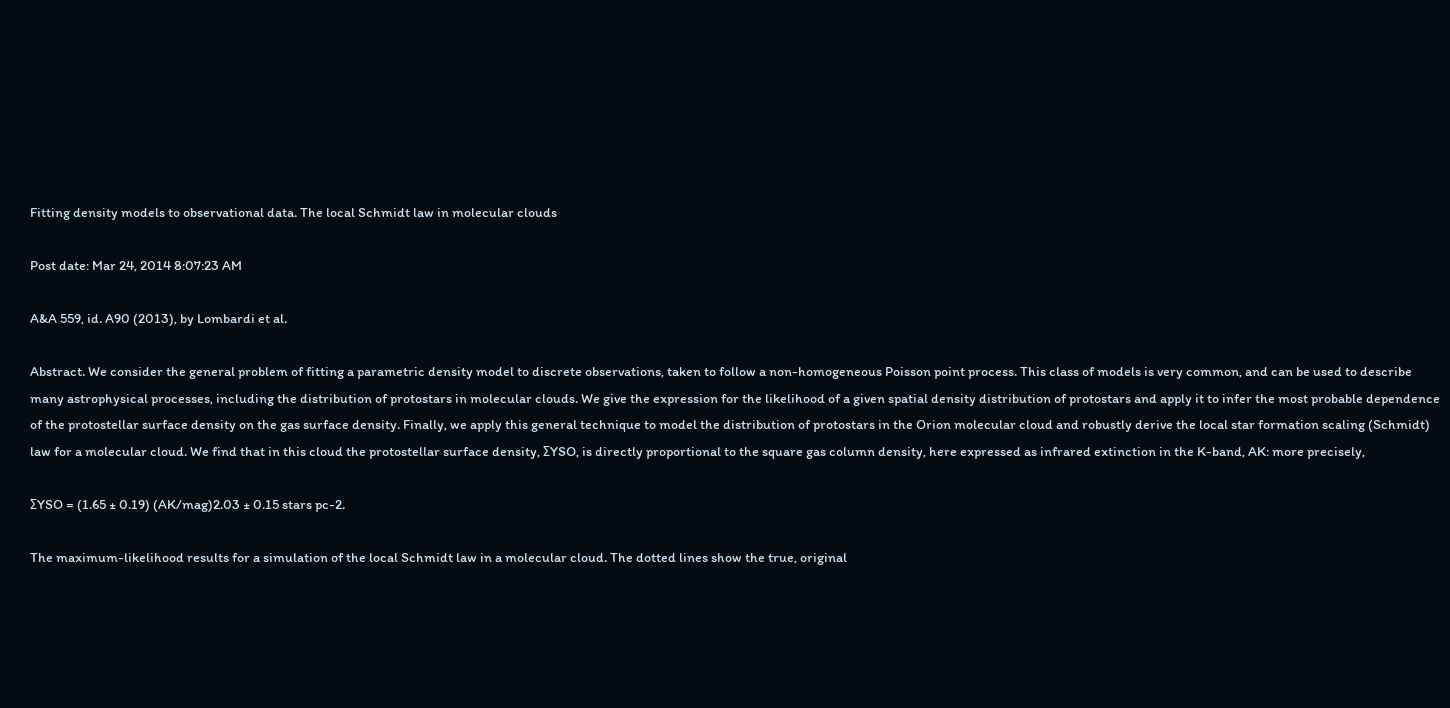Fitting density models to observational data. The local Schmidt law in molecular clouds

Post date: Mar 24, 2014 8:07:23 AM

A&A 559, id. A90 (2013), by Lombardi et al.

Abstract. We consider the general problem of fitting a parametric density model to discrete observations, taken to follow a non-homogeneous Poisson point process. This class of models is very common, and can be used to describe many astrophysical processes, including the distribution of protostars in molecular clouds. We give the expression for the likelihood of a given spatial density distribution of protostars and apply it to infer the most probable dependence of the protostellar surface density on the gas surface density. Finally, we apply this general technique to model the distribution of protostars in the Orion molecular cloud and robustly derive the local star formation scaling (Schmidt) law for a molecular cloud. We find that in this cloud the protostellar surface density, ΣYSO, is directly proportional to the square gas column density, here expressed as infrared extinction in the K-band, AK: more precisely,

ΣYSO = (1.65 ± 0.19) (AK/mag)2.03 ± 0.15 stars pc-2.

The maximum-likelihood results for a simulation of the local Schmidt law in a molecular cloud. The dotted lines show the true, original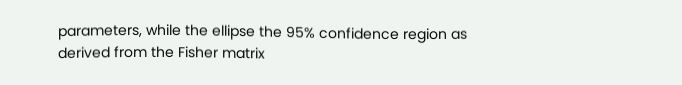parameters, while the ellipse the 95% confidence region as derived from the Fisher matrix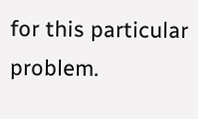for this particular problem.